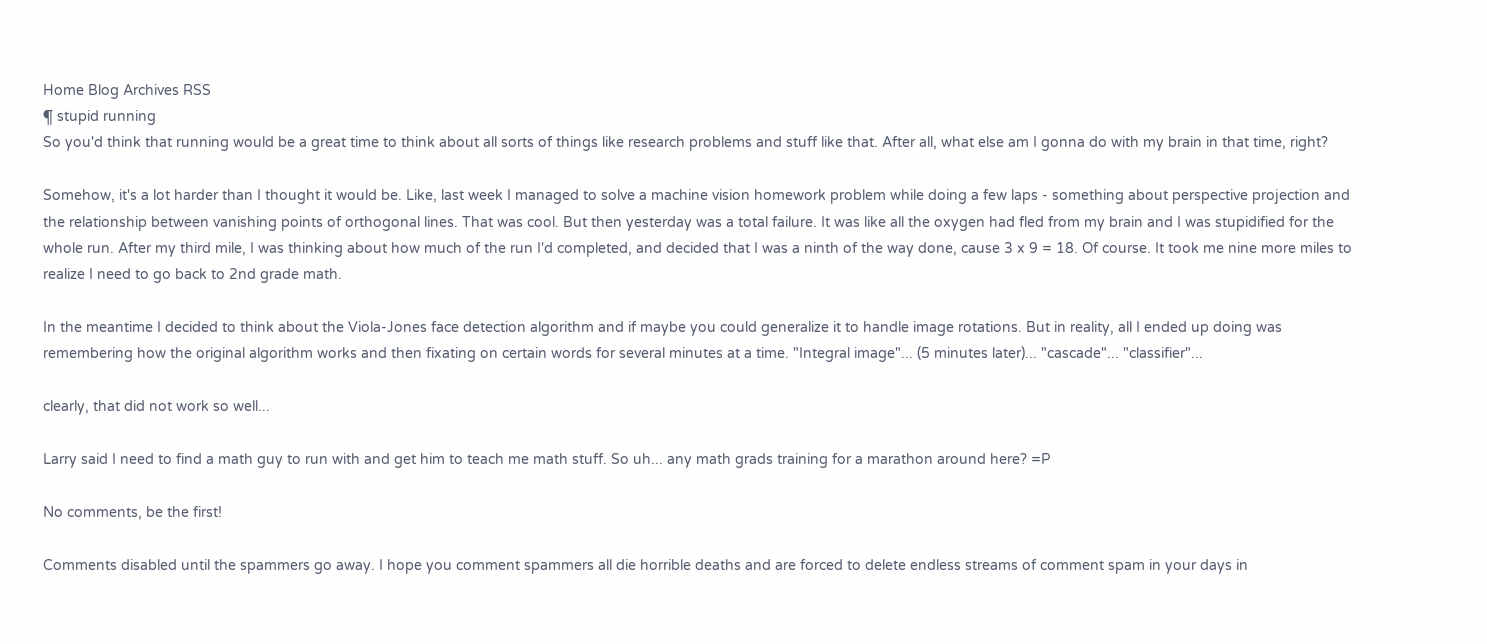Home Blog Archives RSS
¶ stupid running
So you'd think that running would be a great time to think about all sorts of things like research problems and stuff like that. After all, what else am I gonna do with my brain in that time, right?

Somehow, it's a lot harder than I thought it would be. Like, last week I managed to solve a machine vision homework problem while doing a few laps - something about perspective projection and the relationship between vanishing points of orthogonal lines. That was cool. But then yesterday was a total failure. It was like all the oxygen had fled from my brain and I was stupidified for the whole run. After my third mile, I was thinking about how much of the run I'd completed, and decided that I was a ninth of the way done, cause 3 x 9 = 18. Of course. It took me nine more miles to realize I need to go back to 2nd grade math.

In the meantime I decided to think about the Viola-Jones face detection algorithm and if maybe you could generalize it to handle image rotations. But in reality, all I ended up doing was remembering how the original algorithm works and then fixating on certain words for several minutes at a time. "Integral image"... (5 minutes later)... "cascade"... "classifier"...

clearly, that did not work so well...

Larry said I need to find a math guy to run with and get him to teach me math stuff. So uh... any math grads training for a marathon around here? =P

No comments, be the first!

Comments disabled until the spammers go away. I hope you comment spammers all die horrible deaths and are forced to delete endless streams of comment spam in your days in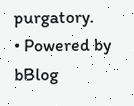purgatory.
• Powered by bBlog